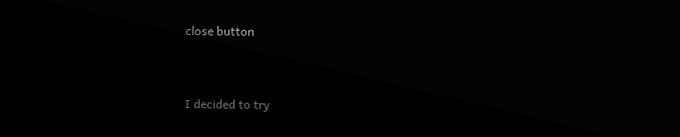close button


I decided to try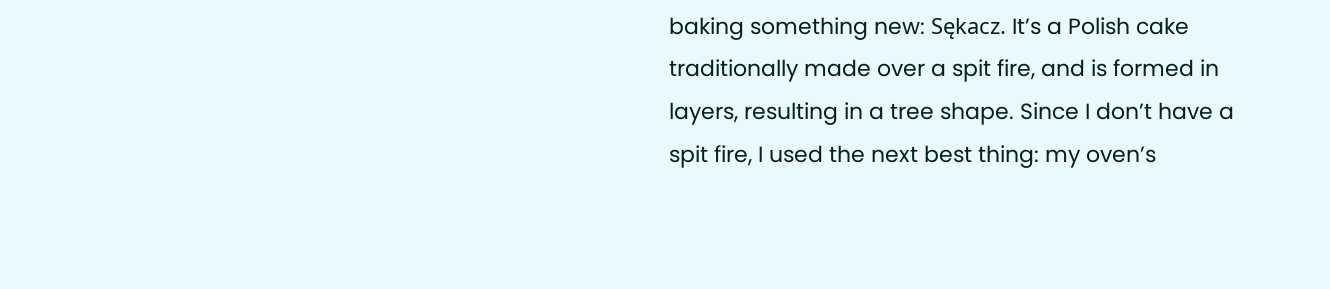baking something new: Sękacz. It’s a Polish cake traditionally made over a spit fire, and is formed in layers, resulting in a tree shape. Since I don’t have a spit fire, I used the next best thing: my oven’s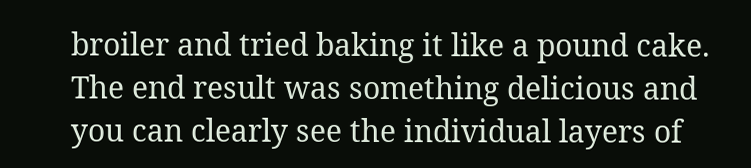broiler and tried baking it like a pound cake. The end result was something delicious and you can clearly see the individual layers of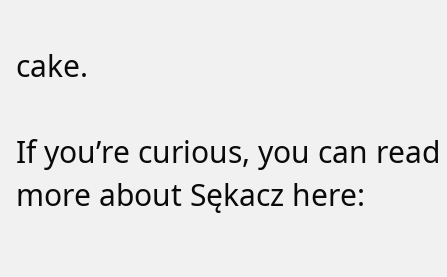cake.

If you’re curious, you can read more about Sękacz here: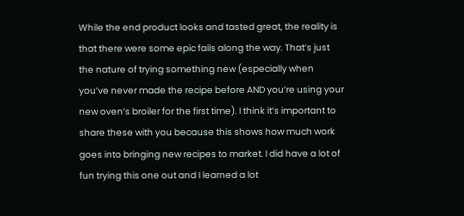While the end product looks and tasted great, the reality is that there were some epic fails along the way. That’s just the nature of trying something new (especially when you’ve never made the recipe before AND you’re using your new oven’s broiler for the first time). I think it’s important to share these with you because this shows how much work goes into bringing new recipes to market. I did have a lot of fun trying this one out and I learned a lot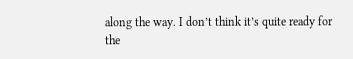along the way. I don’t think it’s quite ready for the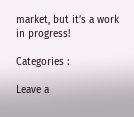market, but it’s a work in progress!

Categories :

Leave a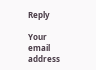Reply

Your email address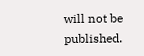will not be published.